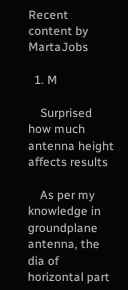Recent content by MartaJobs

  1. M

    Surprised how much antenna height affects results

    As per my knowledge in groundplane antenna, the dia of horizontal part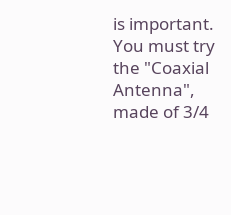is important. You must try the "Coaxial Antenna", made of 3/4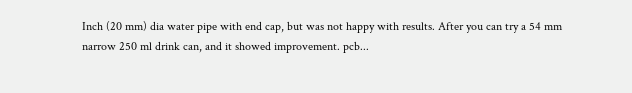Inch (20 mm) dia water pipe with end cap, but was not happy with results. After you can try a 54 mm narrow 250 ml drink can, and it showed improvement. pcb...